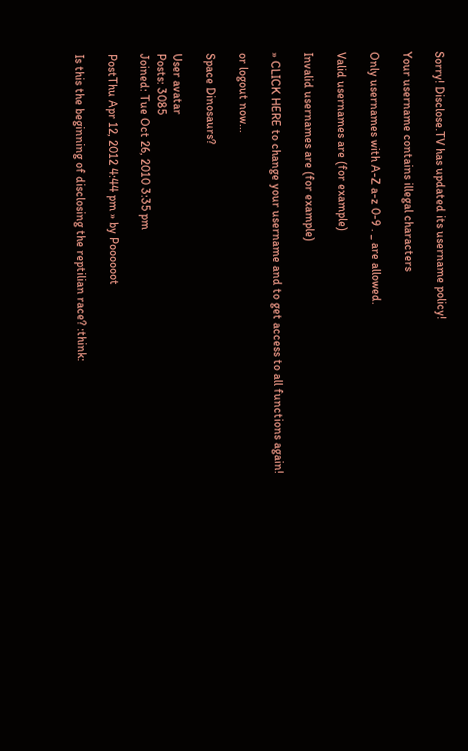Sorry! Disclose.TV has updated its username policy!

Your username contains illegal characters

Only usernames with A-Z a-z 0-9 . _ are allowed.

Valid usernames are (for example)

Invalid usernames are (for example)

» CLICK HERE to change your username and to get access to all functions again!

or logout now...

Space Dinosaurs?

User avatar
Posts: 3085
Joined: Tue Oct 26, 2010 3:35 pm

PostThu Apr 12, 2012 4:44 pm » by Poooooot

Is this the beginning of disclosing the reptilian race? :think: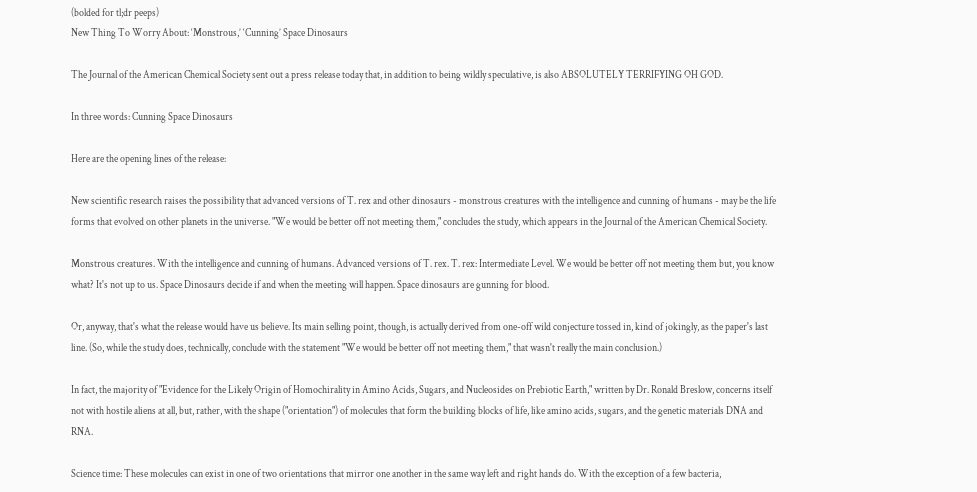(bolded for tl;dr peeps)
New Thing To Worry About: ‘Monstrous,’ ‘Cunning’ Space Dinosaurs

The Journal of the American Chemical Society sent out a press release today that, in addition to being wildly speculative, is also ABSOLUTELY TERRIFYING OH GOD.

In three words: Cunning Space Dinosaurs

Here are the opening lines of the release:

New scientific research raises the possibility that advanced versions of T. rex and other dinosaurs - monstrous creatures with the intelligence and cunning of humans - may be the life forms that evolved on other planets in the universe. "We would be better off not meeting them," concludes the study, which appears in the Journal of the American Chemical Society.

Monstrous creatures. With the intelligence and cunning of humans. Advanced versions of T. rex. T. rex: Intermediate Level. We would be better off not meeting them but, you know what? It's not up to us. Space Dinosaurs decide if and when the meeting will happen. Space dinosaurs are gunning for blood.

Or, anyway, that's what the release would have us believe. Its main selling point, though, is actually derived from one-off wild conjecture tossed in, kind of jokingly, as the paper's last line. (So, while the study does, technically, conclude with the statement "We would be better off not meeting them," that wasn't really the main conclusion.)

In fact, the majority of "Evidence for the Likely Origin of Homochirality in Amino Acids, Sugars, and Nucleosides on Prebiotic Earth," written by Dr. Ronald Breslow, concerns itself not with hostile aliens at all, but, rather, with the shape ("orientation") of molecules that form the building blocks of life, like amino acids, sugars, and the genetic materials DNA and RNA.

Science time: These molecules can exist in one of two orientations that mirror one another in the same way left and right hands do. With the exception of a few bacteria,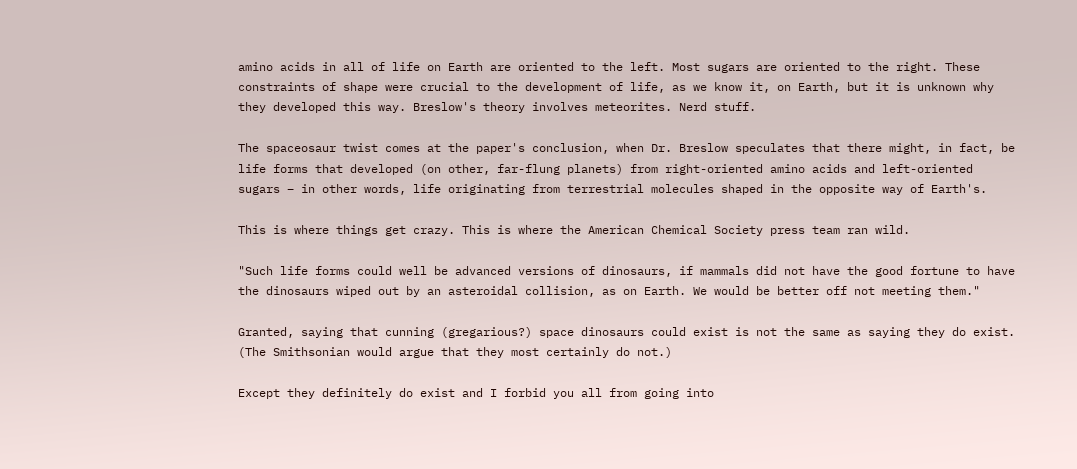amino acids in all of life on Earth are oriented to the left. Most sugars are oriented to the right. These constraints of shape were crucial to the development of life, as we know it, on Earth, but it is unknown why they developed this way. Breslow's theory involves meteorites. Nerd stuff.

The spaceosaur twist comes at the paper's conclusion, when Dr. Breslow speculates that there might, in fact, be life forms that developed (on other, far-flung planets) from right-oriented amino acids and left-oriented sugars – in other words, life originating from terrestrial molecules shaped in the opposite way of Earth's.

This is where things get crazy. This is where the American Chemical Society press team ran wild.

"Such life forms could well be advanced versions of dinosaurs, if mammals did not have the good fortune to have the dinosaurs wiped out by an asteroidal collision, as on Earth. We would be better off not meeting them."

Granted, saying that cunning (gregarious?) space dinosaurs could exist is not the same as saying they do exist. (The Smithsonian would argue that they most certainly do not.)

Except they definitely do exist and I forbid you all from going into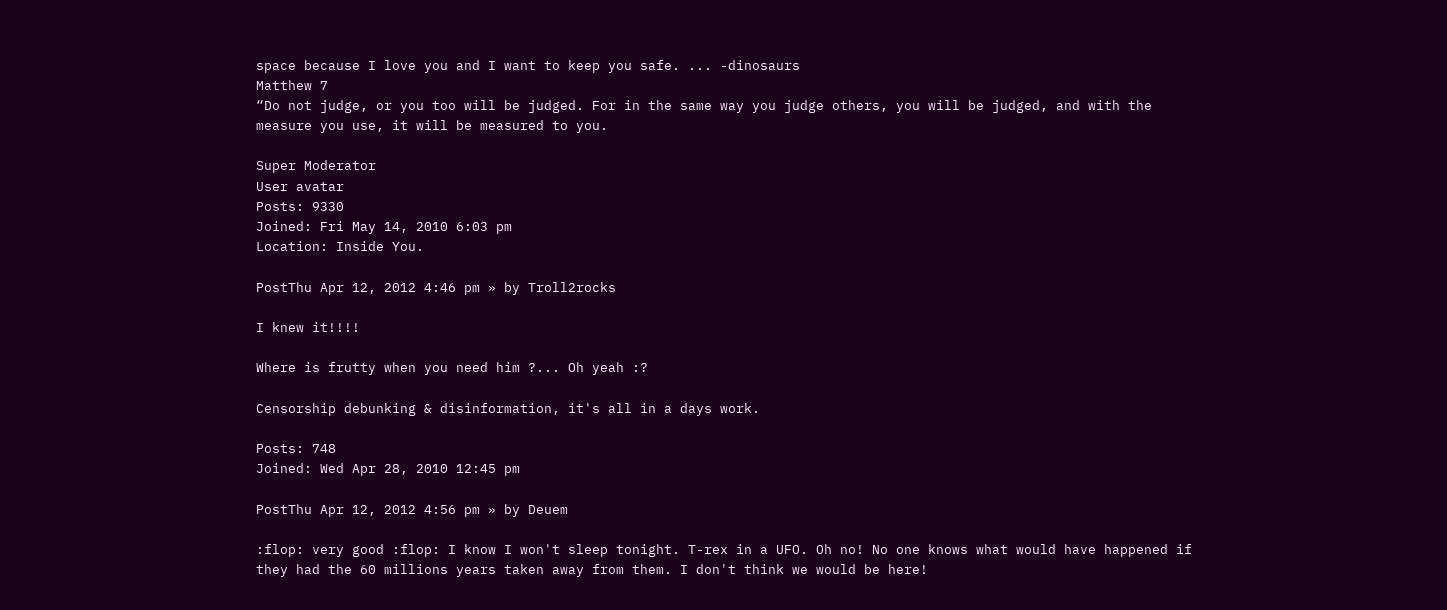space because I love you and I want to keep you safe. ... -dinosaurs
Matthew 7
“Do not judge, or you too will be judged. For in the same way you judge others, you will be judged, and with the measure you use, it will be measured to you.

Super Moderator
User avatar
Posts: 9330
Joined: Fri May 14, 2010 6:03 pm
Location: Inside You.

PostThu Apr 12, 2012 4:46 pm » by Troll2rocks

I knew it!!!!

Where is frutty when you need him ?... Oh yeah :?

Censorship debunking & disinformation, it's all in a days work.

Posts: 748
Joined: Wed Apr 28, 2010 12:45 pm

PostThu Apr 12, 2012 4:56 pm » by Deuem

:flop: very good :flop: I know I won't sleep tonight. T-rex in a UFO. Oh no! No one knows what would have happened if they had the 60 millions years taken away from them. I don't think we would be here!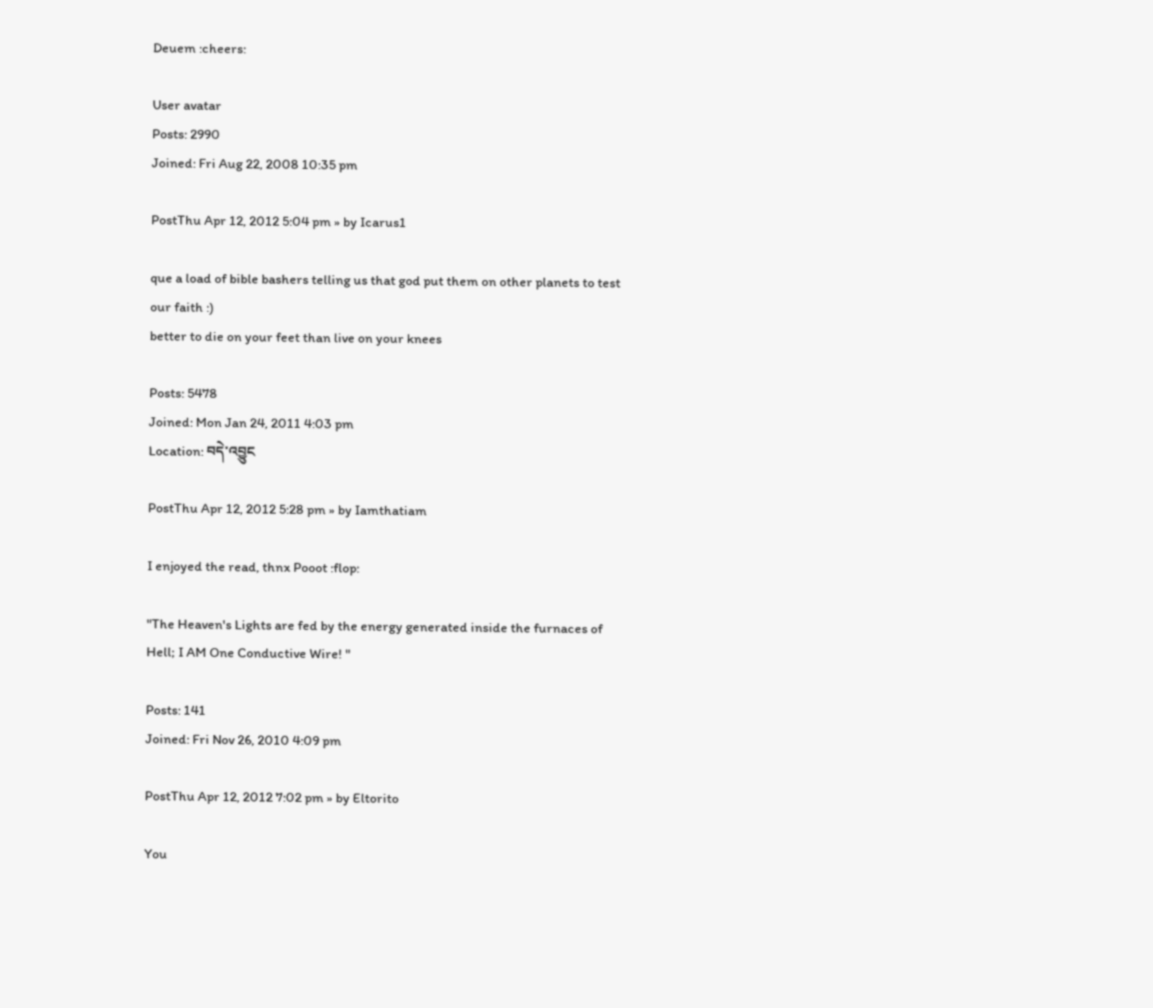Deuem :cheers:

User avatar
Posts: 2990
Joined: Fri Aug 22, 2008 10:35 pm

PostThu Apr 12, 2012 5:04 pm » by Icarus1

que a load of bible bashers telling us that god put them on other planets to test our faith :)
better to die on your feet than live on your knees

Posts: 5478
Joined: Mon Jan 24, 2011 4:03 pm
Location: བདེ་འབྱུང

PostThu Apr 12, 2012 5:28 pm » by Iamthatiam

I enjoyed the read, thnx Pooot :flop:

"The Heaven's Lights are fed by the energy generated inside the furnaces of Hell; I AM One Conductive Wire! "

Posts: 141
Joined: Fri Nov 26, 2010 4:09 pm

PostThu Apr 12, 2012 7:02 pm » by Eltorito

You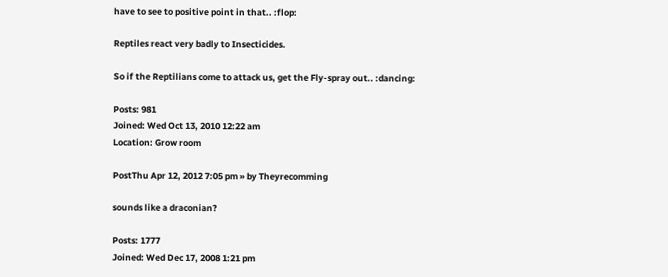have to see to positive point in that.. :flop:

Reptiles react very badly to Insecticides.

So if the Reptilians come to attack us, get the Fly-spray out.. :dancing:

Posts: 981
Joined: Wed Oct 13, 2010 12:22 am
Location: Grow room

PostThu Apr 12, 2012 7:05 pm » by Theyrecomming

sounds like a draconian?

Posts: 1777
Joined: Wed Dec 17, 2008 1:21 pm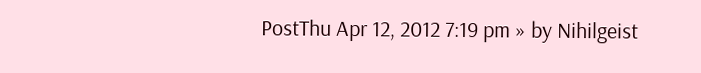PostThu Apr 12, 2012 7:19 pm » by Nihilgeist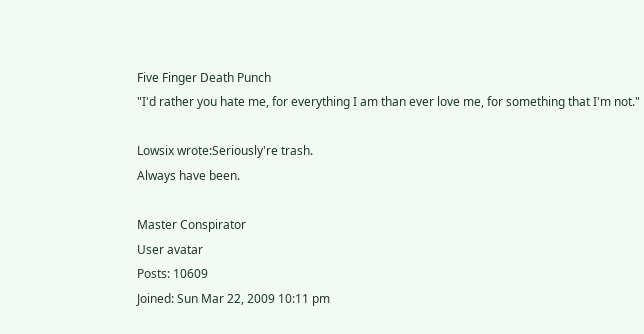Five Finger Death Punch
"I'd rather you hate me, for everything I am than ever love me, for something that I'm not."

Lowsix wrote:Seriously're trash.
Always have been.

Master Conspirator
User avatar
Posts: 10609
Joined: Sun Mar 22, 2009 10:11 pm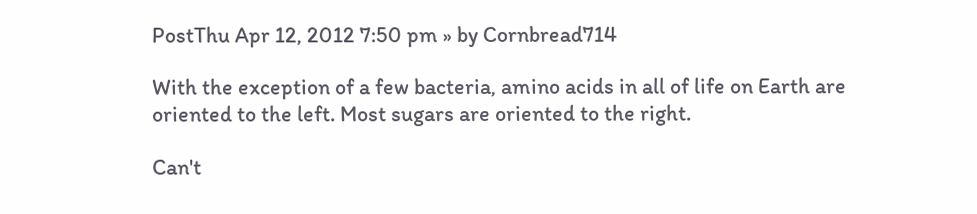PostThu Apr 12, 2012 7:50 pm » by Cornbread714

With the exception of a few bacteria, amino acids in all of life on Earth are oriented to the left. Most sugars are oriented to the right.

Can't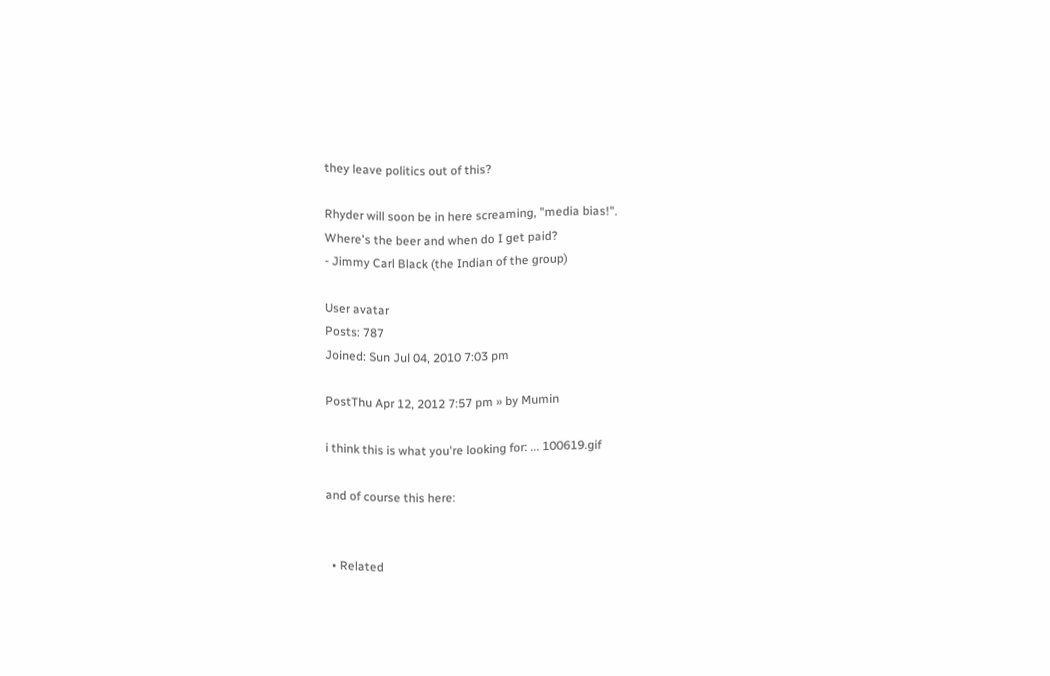they leave politics out of this?

Rhyder will soon be in here screaming, "media bias!".
Where's the beer and when do I get paid?
- Jimmy Carl Black (the Indian of the group)

User avatar
Posts: 787
Joined: Sun Jul 04, 2010 7:03 pm

PostThu Apr 12, 2012 7:57 pm » by Mumin

i think this is what you're looking for: ... 100619.gif

and of course this here:


  • Related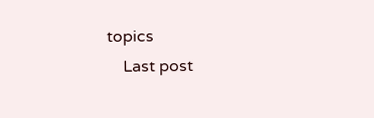topics
    Last post